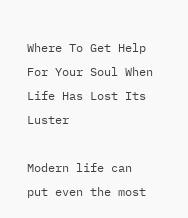Where To Get Help For Your Soul When Life Has Lost Its Luster

Modern life can put even the most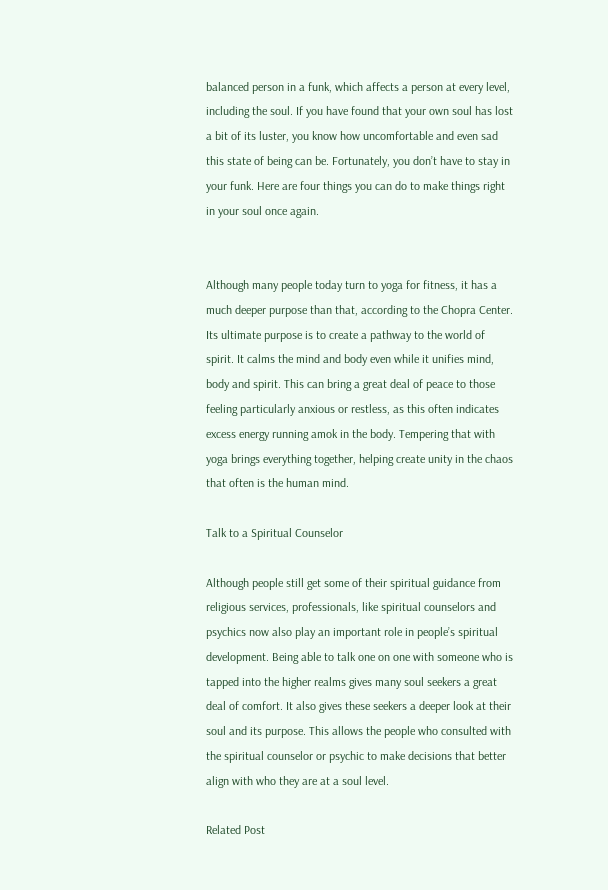balanced person in a funk, which affects a person at every level, including the soul. If you have found that your own soul has lost a bit of its luster, you know how uncomfortable and even sad this state of being can be. Fortunately, you don’t have to stay in your funk. Here are four things you can do to make things right in your soul once again.


Although many people today turn to yoga for fitness, it has a much deeper purpose than that, according to the Chopra Center. Its ultimate purpose is to create a pathway to the world of spirit. It calms the mind and body even while it unifies mind, body and spirit. This can bring a great deal of peace to those feeling particularly anxious or restless, as this often indicates excess energy running amok in the body. Tempering that with yoga brings everything together, helping create unity in the chaos that often is the human mind.

Talk to a Spiritual Counselor

Although people still get some of their spiritual guidance from religious services, professionals, like spiritual counselors and psychics now also play an important role in people’s spiritual development. Being able to talk one on one with someone who is tapped into the higher realms gives many soul seekers a great deal of comfort. It also gives these seekers a deeper look at their soul and its purpose. This allows the people who consulted with the spiritual counselor or psychic to make decisions that better align with who they are at a soul level.

Related Post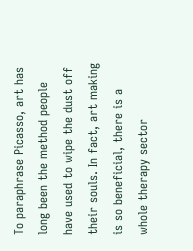To paraphrase Picasso, art has long been the method people have used to wipe the dust off their souls. In fact, art making is so beneficial, there is a whole therapy sector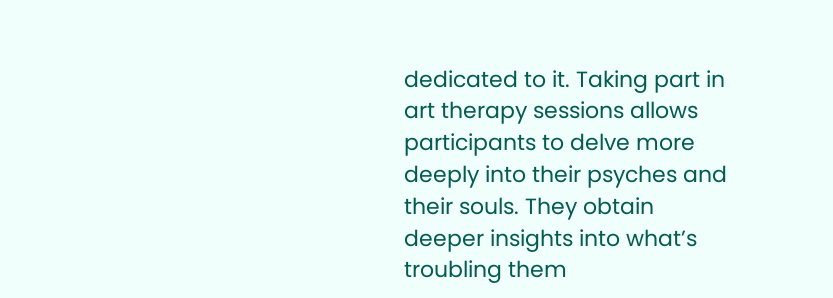dedicated to it. Taking part in art therapy sessions allows participants to delve more deeply into their psyches and their souls. They obtain deeper insights into what’s troubling them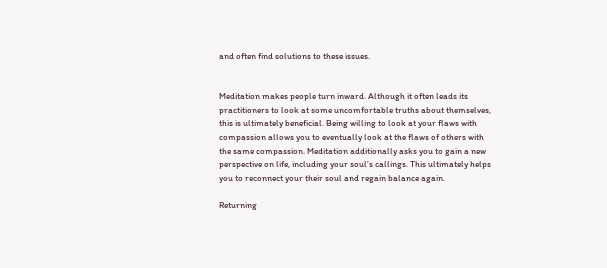and often find solutions to these issues.


Meditation makes people turn inward. Although it often leads its practitioners to look at some uncomfortable truths about themselves, this is ultimately beneficial. Being willing to look at your flaws with compassion allows you to eventually look at the flaws of others with the same compassion. Meditation additionally asks you to gain a new perspective on life, including your soul’s callings. This ultimately helps you to reconnect your their soul and regain balance again.

Returning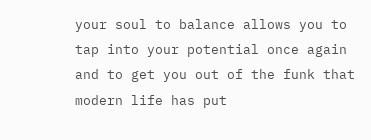your soul to balance allows you to tap into your potential once again and to get you out of the funk that modern life has put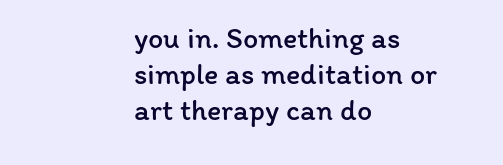you in. Something as simple as meditation or art therapy can do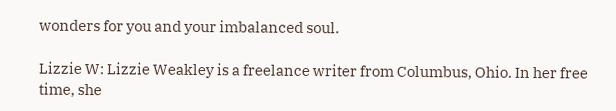wonders for you and your imbalanced soul.

Lizzie W: Lizzie Weakley is a freelance writer from Columbus, Ohio. In her free time, she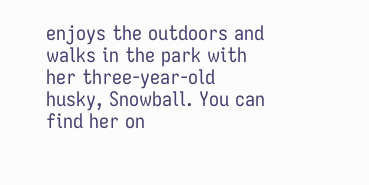enjoys the outdoors and walks in the park with her three-year-old husky, Snowball. You can find her on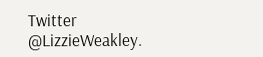Twitter @LizzieWeakley.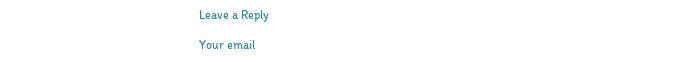Leave a Reply

Your email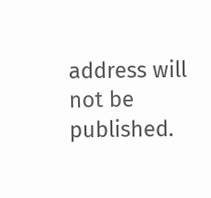address will not be published.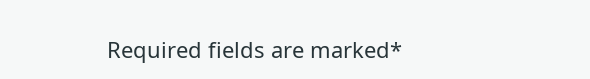Required fields are marked*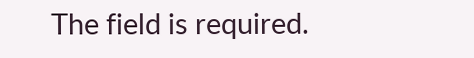The field is required.